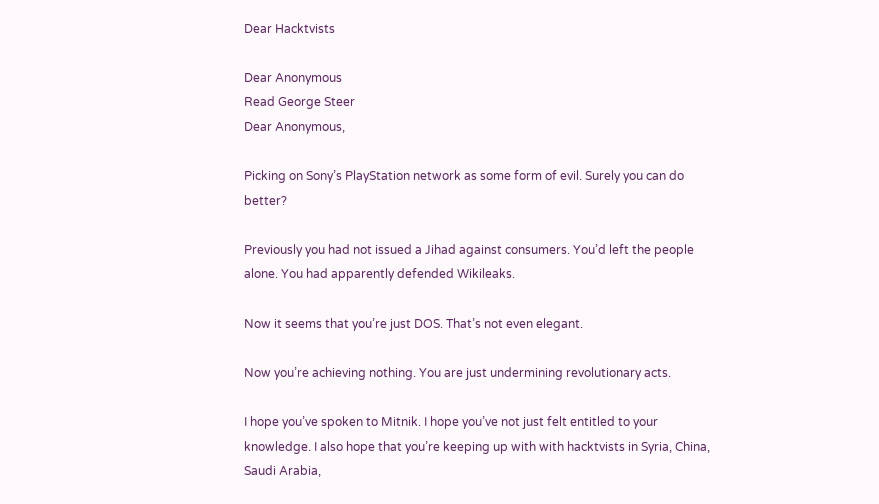Dear Hacktvists

Dear Anonymous
Read George Steer
Dear Anonymous,

Picking on Sony’s PlayStation network as some form of evil. Surely you can do better?

Previously you had not issued a Jihad against consumers. You’d left the people alone. You had apparently defended Wikileaks.

Now it seems that you’re just DOS. That’s not even elegant.

Now you’re achieving nothing. You are just undermining revolutionary acts.

I hope you’ve spoken to Mitnik. I hope you’ve not just felt entitled to your knowledge. I also hope that you’re keeping up with with hacktvists in Syria, China, Saudi Arabia,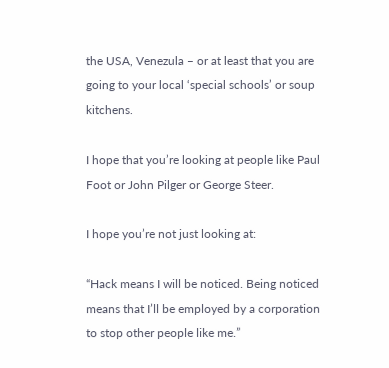the USA, Venezula – or at least that you are going to your local ‘special schools’ or soup kitchens.

I hope that you’re looking at people like Paul Foot or John Pilger or George Steer.

I hope you’re not just looking at:

“Hack means I will be noticed. Being noticed means that I’ll be employed by a corporation to stop other people like me.”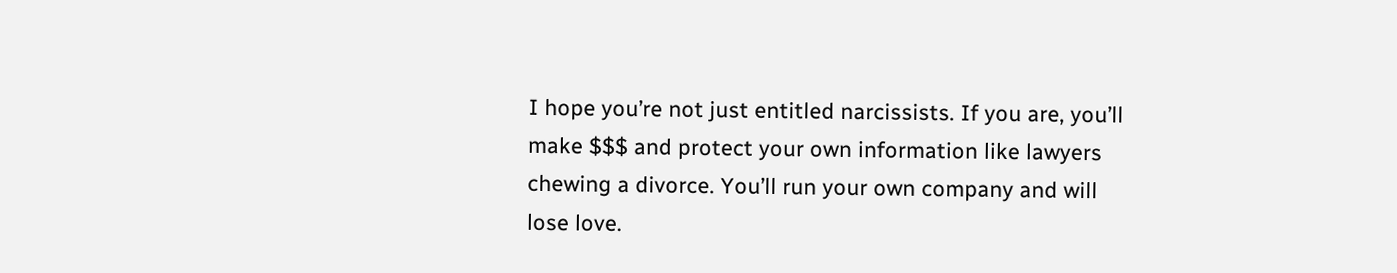I hope you’re not just entitled narcissists. If you are, you’ll make $$$ and protect your own information like lawyers chewing a divorce. You’ll run your own company and will lose love.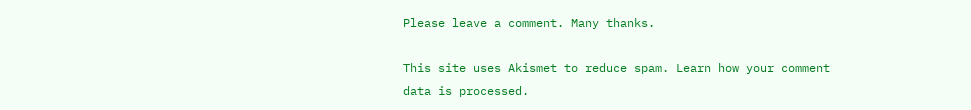Please leave a comment. Many thanks.

This site uses Akismet to reduce spam. Learn how your comment data is processed.